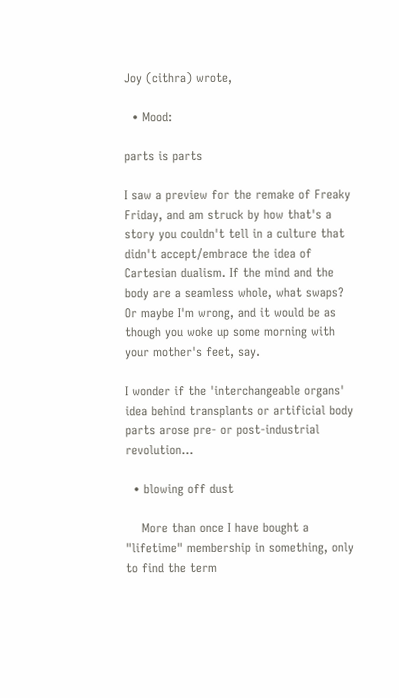Joy (cithra) wrote,

  • Mood:

parts is parts

I saw a preview for the remake of Freaky Friday, and am struck by how that's a story you couldn't tell in a culture that didn't accept/embrace the idea of Cartesian dualism. If the mind and the body are a seamless whole, what swaps? Or maybe I'm wrong, and it would be as though you woke up some morning with your mother's feet, say.

I wonder if the 'interchangeable organs' idea behind transplants or artificial body parts arose pre- or post-industrial revolution...

  • blowing off dust

    More than once I have bought a "lifetime" membership in something, only to find the term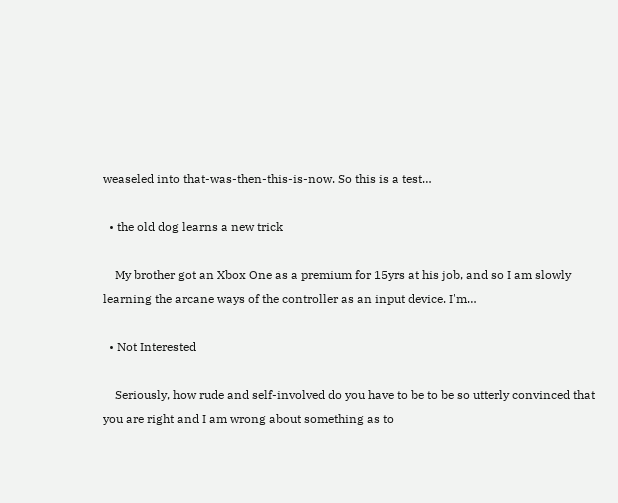weaseled into that-was-then-this-is-now. So this is a test…

  • the old dog learns a new trick

    My brother got an Xbox One as a premium for 15yrs at his job, and so I am slowly learning the arcane ways of the controller as an input device. I'm…

  • Not Interested

    Seriously, how rude and self-involved do you have to be to be so utterly convinced that you are right and I am wrong about something as to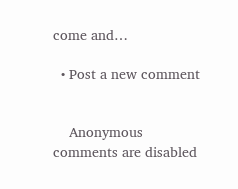come and…

  • Post a new comment


    Anonymous comments are disabled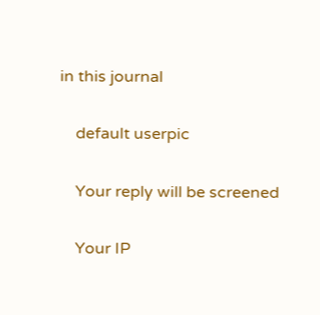in this journal

    default userpic

    Your reply will be screened

    Your IP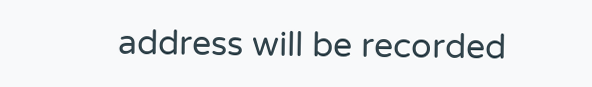address will be recorded